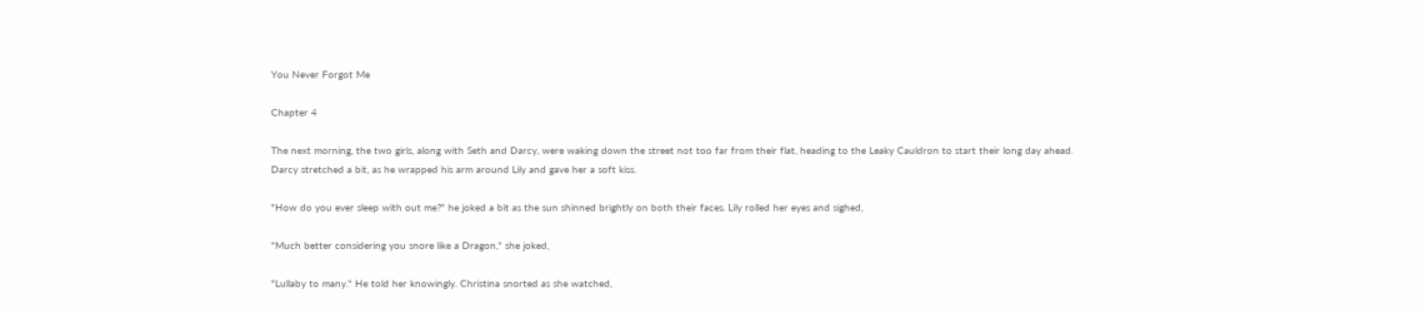You Never Forgot Me

Chapter 4

The next morning, the two girls, along with Seth and Darcy, were waking down the street not too far from their flat, heading to the Leaky Cauldron to start their long day ahead. Darcy stretched a bit, as he wrapped his arm around Lily and gave her a soft kiss.

"How do you ever sleep with out me?" he joked a bit as the sun shinned brightly on both their faces. Lily rolled her eyes and sighed,

"Much better considering you snore like a Dragon," she joked,

"Lullaby to many." He told her knowingly. Christina snorted as she watched,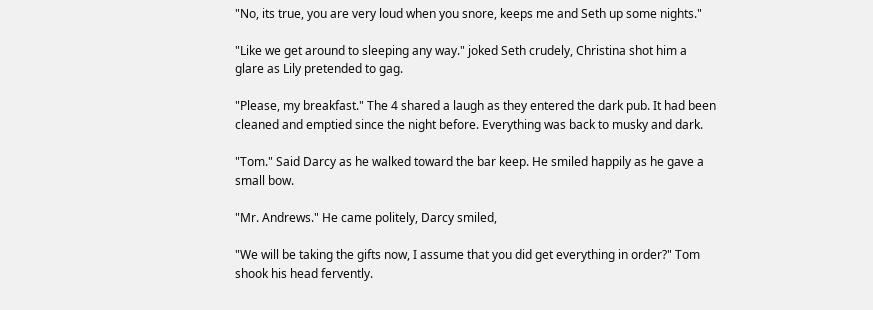"No, its true, you are very loud when you snore, keeps me and Seth up some nights."

"Like we get around to sleeping any way." joked Seth crudely, Christina shot him a glare as Lily pretended to gag.

"Please, my breakfast." The 4 shared a laugh as they entered the dark pub. It had been cleaned and emptied since the night before. Everything was back to musky and dark.

"Tom." Said Darcy as he walked toward the bar keep. He smiled happily as he gave a small bow.

"Mr. Andrews." He came politely, Darcy smiled,

"We will be taking the gifts now, I assume that you did get everything in order?" Tom shook his head fervently.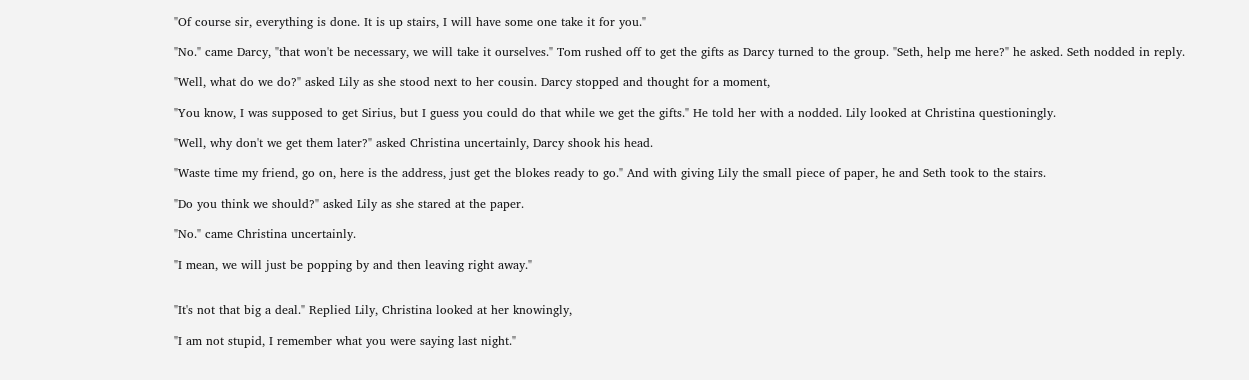"Of course sir, everything is done. It is up stairs, I will have some one take it for you."

"No." came Darcy, "that won't be necessary, we will take it ourselves." Tom rushed off to get the gifts as Darcy turned to the group. "Seth, help me here?" he asked. Seth nodded in reply.

"Well, what do we do?" asked Lily as she stood next to her cousin. Darcy stopped and thought for a moment,

"You know, I was supposed to get Sirius, but I guess you could do that while we get the gifts." He told her with a nodded. Lily looked at Christina questioningly.

"Well, why don't we get them later?" asked Christina uncertainly, Darcy shook his head.

"Waste time my friend, go on, here is the address, just get the blokes ready to go." And with giving Lily the small piece of paper, he and Seth took to the stairs.

"Do you think we should?" asked Lily as she stared at the paper.

"No." came Christina uncertainly.

"I mean, we will just be popping by and then leaving right away."


"It's not that big a deal." Replied Lily, Christina looked at her knowingly,

"I am not stupid, I remember what you were saying last night."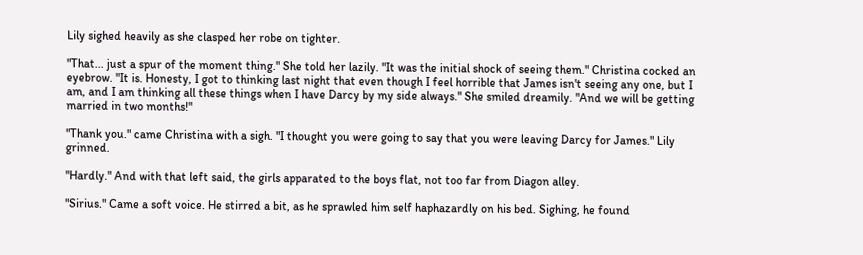Lily sighed heavily as she clasped her robe on tighter.

"That... just a spur of the moment thing." She told her lazily. "It was the initial shock of seeing them." Christina cocked an eyebrow. "It is. Honesty, I got to thinking last night that even though I feel horrible that James isn't seeing any one, but I am, and I am thinking all these things when I have Darcy by my side always." She smiled dreamily. "And we will be getting married in two months!"

"Thank you." came Christina with a sigh. "I thought you were going to say that you were leaving Darcy for James." Lily grinned.

"Hardly." And with that left said, the girls apparated to the boys flat, not too far from Diagon alley.

"Sirius." Came a soft voice. He stirred a bit, as he sprawled him self haphazardly on his bed. Sighing, he found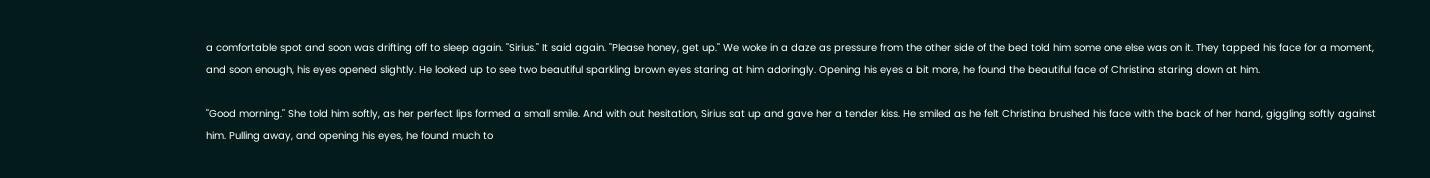a comfortable spot and soon was drifting off to sleep again. "Sirius." It said again. "Please honey, get up." We woke in a daze as pressure from the other side of the bed told him some one else was on it. They tapped his face for a moment, and soon enough, his eyes opened slightly. He looked up to see two beautiful sparkling brown eyes staring at him adoringly. Opening his eyes a bit more, he found the beautiful face of Christina staring down at him.

"Good morning." She told him softly, as her perfect lips formed a small smile. And with out hesitation, Sirius sat up and gave her a tender kiss. He smiled as he felt Christina brushed his face with the back of her hand, giggling softly against him. Pulling away, and opening his eyes, he found much to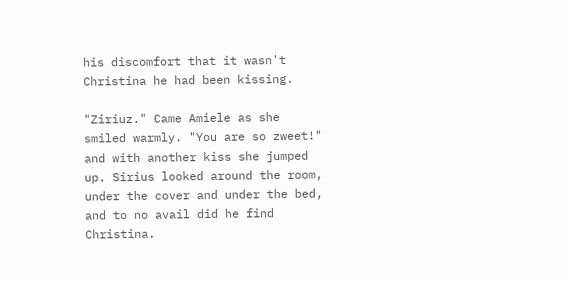his discomfort that it wasn't Christina he had been kissing.

"Ziriuz." Came Amiele as she smiled warmly. "You are so zweet!" and with another kiss she jumped up. Sirius looked around the room, under the cover and under the bed, and to no avail did he find Christina.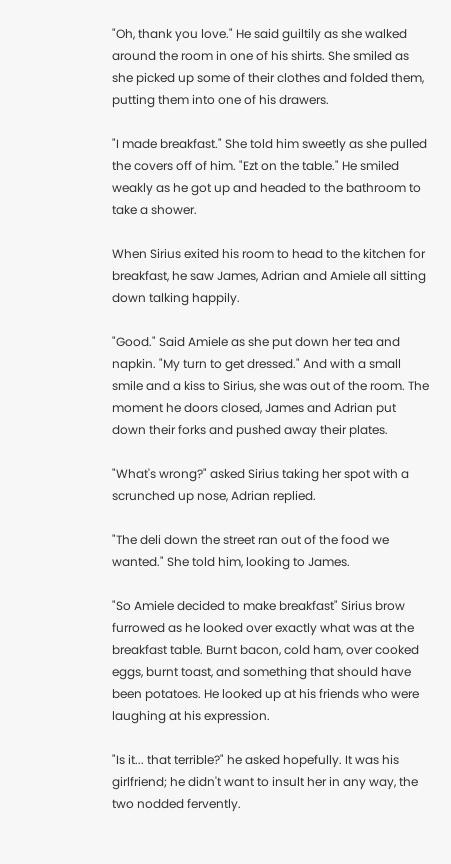"Oh, thank you love." He said guiltily as she walked around the room in one of his shirts. She smiled as she picked up some of their clothes and folded them, putting them into one of his drawers.

"I made breakfast." She told him sweetly as she pulled the covers off of him. "Ezt on the table." He smiled weakly as he got up and headed to the bathroom to take a shower.

When Sirius exited his room to head to the kitchen for breakfast, he saw James, Adrian and Amiele all sitting down talking happily.

"Good." Said Amiele as she put down her tea and napkin. "My turn to get dressed." And with a small smile and a kiss to Sirius, she was out of the room. The moment he doors closed, James and Adrian put down their forks and pushed away their plates.

"What's wrong?" asked Sirius taking her spot with a scrunched up nose, Adrian replied.

"The deli down the street ran out of the food we wanted." She told him, looking to James.

"So Amiele decided to make breakfast" Sirius brow furrowed as he looked over exactly what was at the breakfast table. Burnt bacon, cold ham, over cooked eggs, burnt toast, and something that should have been potatoes. He looked up at his friends who were laughing at his expression.

"Is it... that terrible?" he asked hopefully. It was his girlfriend; he didn't want to insult her in any way, the two nodded fervently.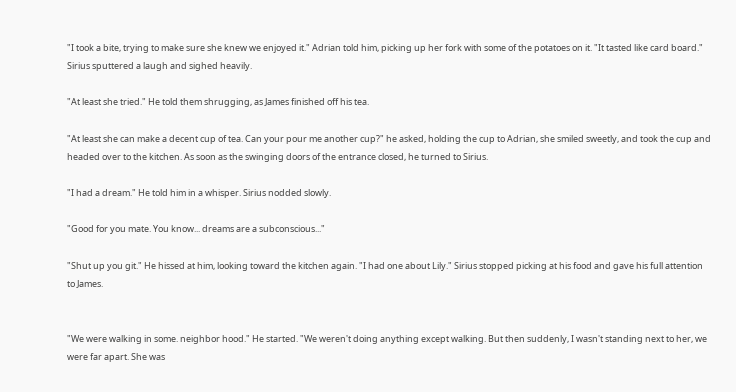"I took a bite, trying to make sure she knew we enjoyed it." Adrian told him, picking up her fork with some of the potatoes on it. "It tasted like card board." Sirius sputtered a laugh and sighed heavily.

"At least she tried." He told them shrugging, as James finished off his tea.

"At least she can make a decent cup of tea. Can your pour me another cup?" he asked, holding the cup to Adrian, she smiled sweetly, and took the cup and headed over to the kitchen. As soon as the swinging doors of the entrance closed, he turned to Sirius.

"I had a dream." He told him in a whisper. Sirius nodded slowly.

"Good for you mate. You know... dreams are a subconscious..."

"Shut up you git." He hissed at him, looking toward the kitchen again. "I had one about Lily." Sirius stopped picking at his food and gave his full attention to James.


"We were walking in some. neighbor hood." He started. "We weren't doing anything except walking. But then suddenly, I wasn't standing next to her, we were far apart. She was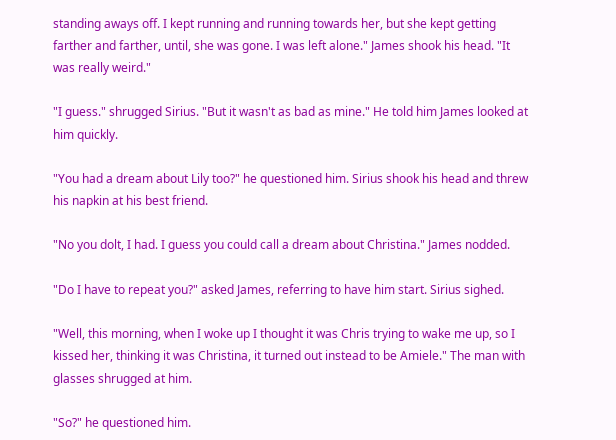standing aways off. I kept running and running towards her, but she kept getting farther and farther, until, she was gone. I was left alone." James shook his head. "It was really weird."

"I guess." shrugged Sirius. "But it wasn't as bad as mine." He told him James looked at him quickly.

"You had a dream about Lily too?" he questioned him. Sirius shook his head and threw his napkin at his best friend.

"No you dolt, I had. I guess you could call a dream about Christina." James nodded.

"Do I have to repeat you?" asked James, referring to have him start. Sirius sighed.

"Well, this morning, when I woke up I thought it was Chris trying to wake me up, so I kissed her, thinking it was Christina, it turned out instead to be Amiele." The man with glasses shrugged at him.

"So?" he questioned him.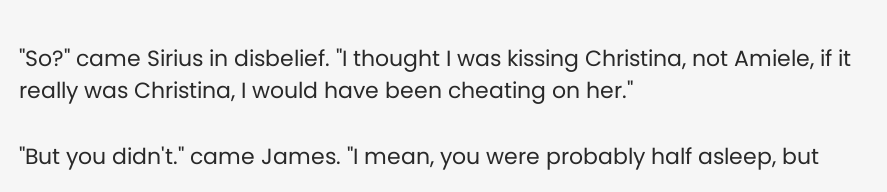"So?" came Sirius in disbelief. "I thought I was kissing Christina, not Amiele, if it really was Christina, I would have been cheating on her."

"But you didn't." came James. "I mean, you were probably half asleep, but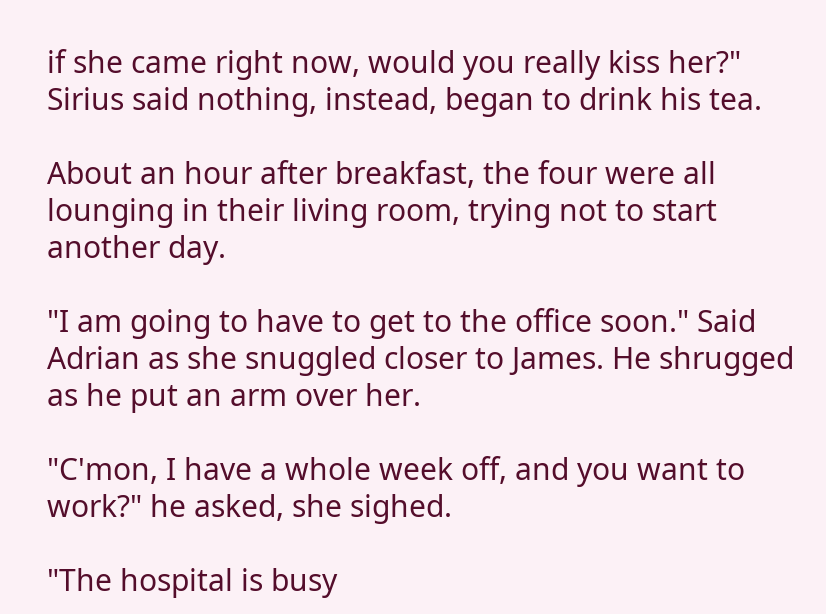if she came right now, would you really kiss her?" Sirius said nothing, instead, began to drink his tea.

About an hour after breakfast, the four were all lounging in their living room, trying not to start another day.

"I am going to have to get to the office soon." Said Adrian as she snuggled closer to James. He shrugged as he put an arm over her.

"C'mon, I have a whole week off, and you want to work?" he asked, she sighed.

"The hospital is busy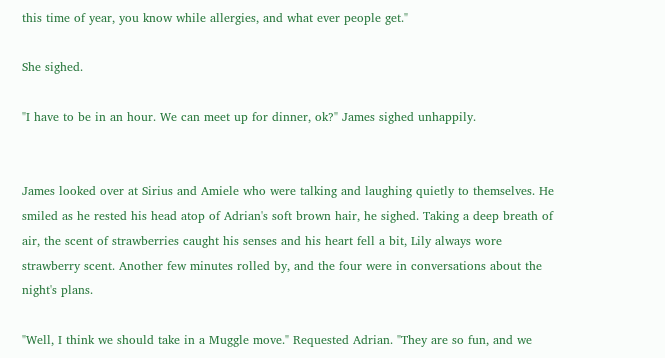this time of year, you know while allergies, and what ever people get."

She sighed.

"I have to be in an hour. We can meet up for dinner, ok?" James sighed unhappily.


James looked over at Sirius and Amiele who were talking and laughing quietly to themselves. He smiled as he rested his head atop of Adrian's soft brown hair, he sighed. Taking a deep breath of air, the scent of strawberries caught his senses and his heart fell a bit, Lily always wore strawberry scent. Another few minutes rolled by, and the four were in conversations about the night's plans.

"Well, I think we should take in a Muggle move." Requested Adrian. "They are so fun, and we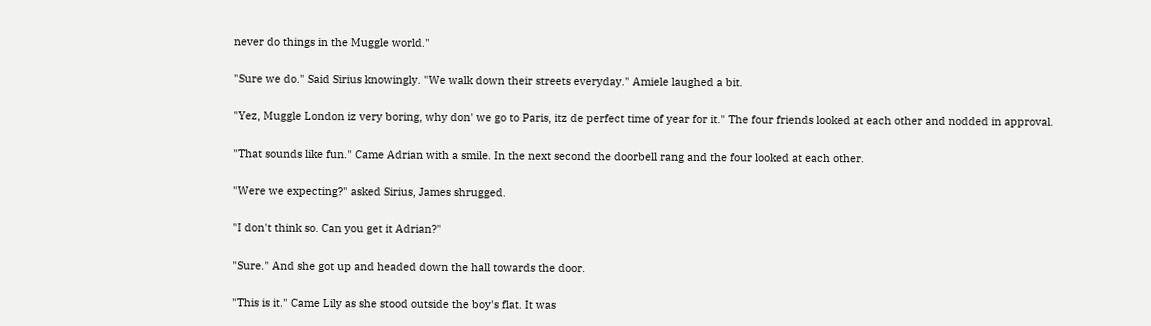never do things in the Muggle world."

"Sure we do." Said Sirius knowingly. "We walk down their streets everyday." Amiele laughed a bit.

"Yez, Muggle London iz very boring, why don' we go to Paris, itz de perfect time of year for it." The four friends looked at each other and nodded in approval.

"That sounds like fun." Came Adrian with a smile. In the next second the doorbell rang and the four looked at each other.

"Were we expecting?" asked Sirius, James shrugged.

"I don't think so. Can you get it Adrian?"

"Sure." And she got up and headed down the hall towards the door.

"This is it." Came Lily as she stood outside the boy's flat. It was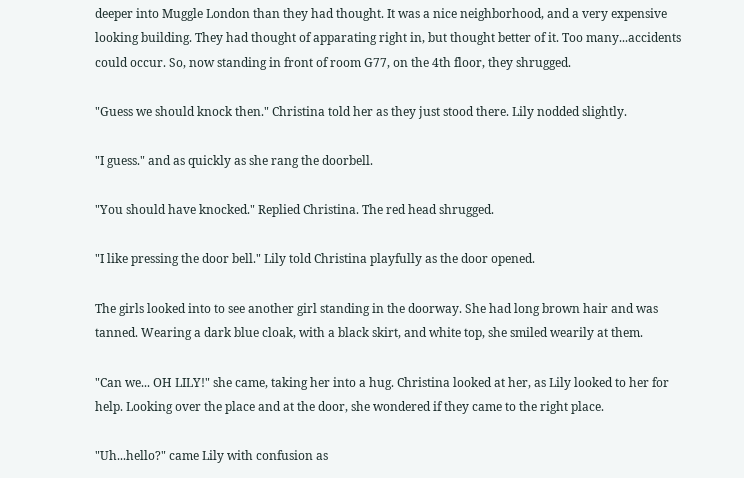deeper into Muggle London than they had thought. It was a nice neighborhood, and a very expensive looking building. They had thought of apparating right in, but thought better of it. Too many...accidents could occur. So, now standing in front of room G77, on the 4th floor, they shrugged.

"Guess we should knock then." Christina told her as they just stood there. Lily nodded slightly.

"I guess." and as quickly as she rang the doorbell.

"You should have knocked." Replied Christina. The red head shrugged.

"I like pressing the door bell." Lily told Christina playfully as the door opened.

The girls looked into to see another girl standing in the doorway. She had long brown hair and was tanned. Wearing a dark blue cloak, with a black skirt, and white top, she smiled wearily at them.

"Can we... OH LILY!" she came, taking her into a hug. Christina looked at her, as Lily looked to her for help. Looking over the place and at the door, she wondered if they came to the right place.

"Uh...hello?" came Lily with confusion as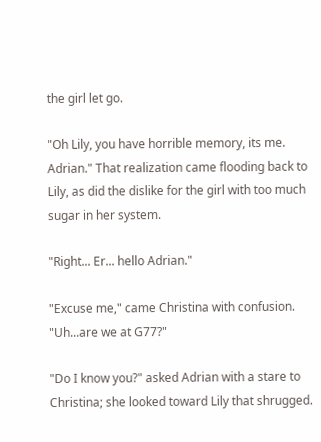the girl let go.

"Oh Lily, you have horrible memory, its me. Adrian." That realization came flooding back to Lily, as did the dislike for the girl with too much sugar in her system.

"Right... Er... hello Adrian."

"Excuse me," came Christina with confusion. "Uh...are we at G77?"

"Do I know you?" asked Adrian with a stare to Christina; she looked toward Lily that shrugged.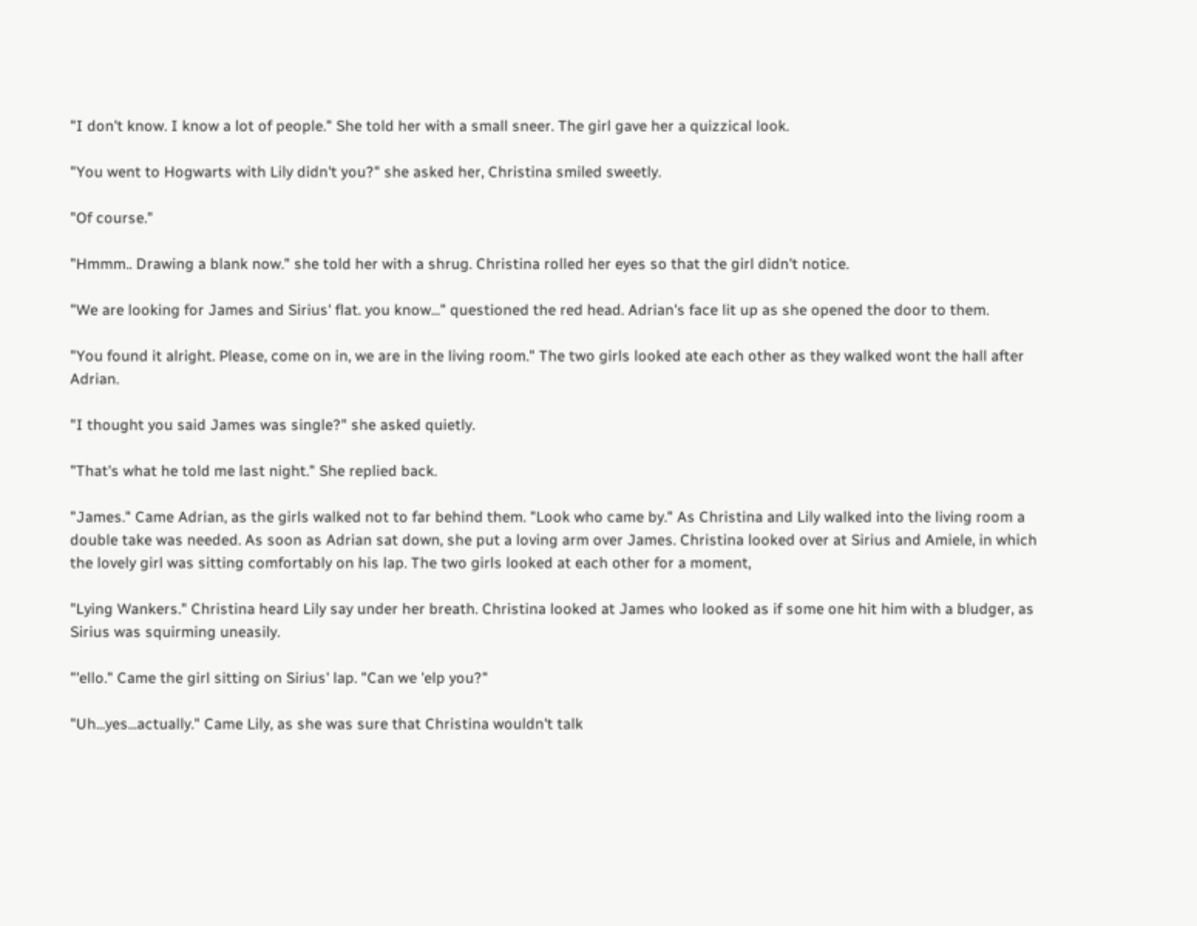"I don't know. I know a lot of people." She told her with a small sneer. The girl gave her a quizzical look.

"You went to Hogwarts with Lily didn't you?" she asked her, Christina smiled sweetly.

"Of course."

"Hmmm.. Drawing a blank now." she told her with a shrug. Christina rolled her eyes so that the girl didn't notice.

"We are looking for James and Sirius' flat. you know..." questioned the red head. Adrian's face lit up as she opened the door to them.

"You found it alright. Please, come on in, we are in the living room." The two girls looked ate each other as they walked wont the hall after Adrian.

"I thought you said James was single?" she asked quietly.

"That's what he told me last night." She replied back.

"James." Came Adrian, as the girls walked not to far behind them. "Look who came by." As Christina and Lily walked into the living room a double take was needed. As soon as Adrian sat down, she put a loving arm over James. Christina looked over at Sirius and Amiele, in which the lovely girl was sitting comfortably on his lap. The two girls looked at each other for a moment,

"Lying Wankers." Christina heard Lily say under her breath. Christina looked at James who looked as if some one hit him with a bludger, as Sirius was squirming uneasily.

"'ello." Came the girl sitting on Sirius' lap. "Can we 'elp you?"

"Uh...yes...actually." Came Lily, as she was sure that Christina wouldn't talk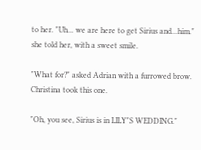to her. "Uh... we are here to get Sirius and...him." she told her, with a sweet smile.

"What for?" asked Adrian with a furrowed brow. Christina took this one.

"Oh, you see, Sirius is in LILY"S WEDDING."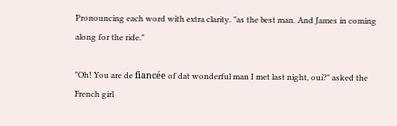Pronouncing each word with extra clarity. "as the best man. And James in coming along for the ride."

"Oh! You are de fiancée of dat wonderful man I met last night, oui?" asked the French girl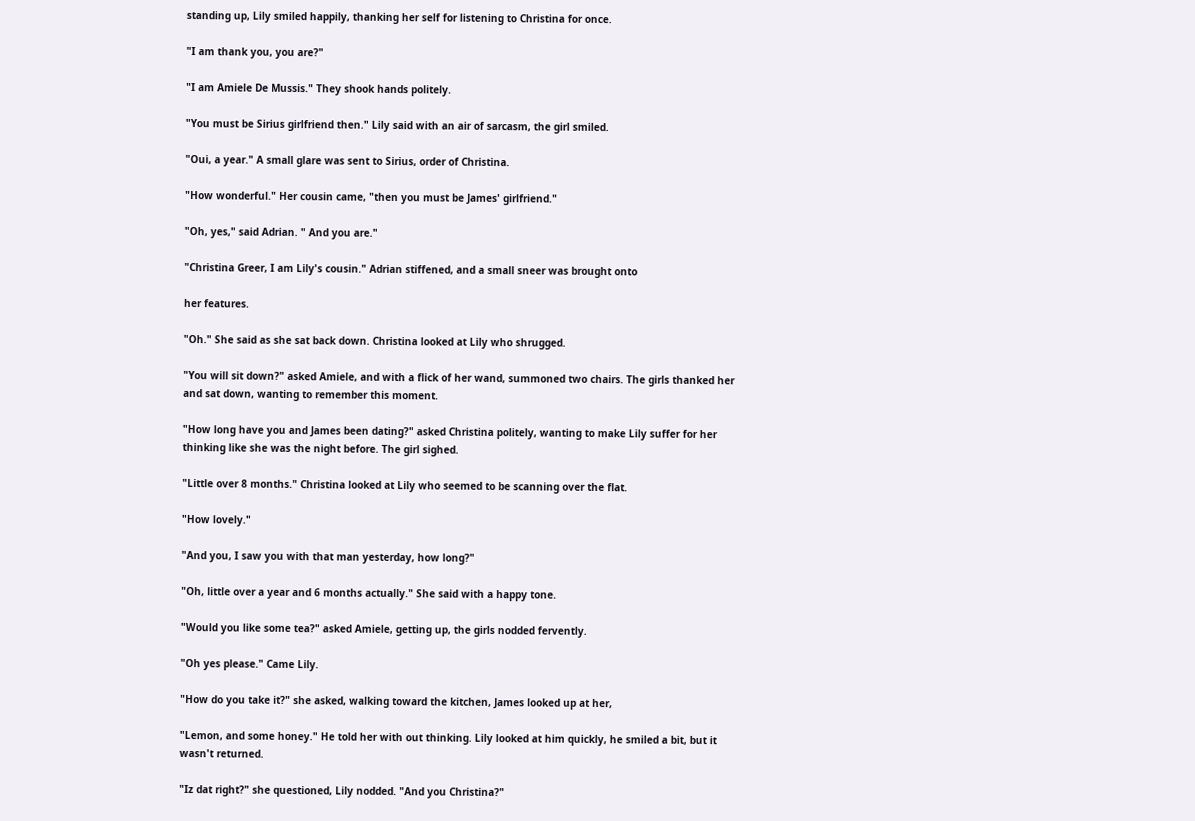standing up, Lily smiled happily, thanking her self for listening to Christina for once.

"I am thank you, you are?"

"I am Amiele De Mussis." They shook hands politely.

"You must be Sirius girlfriend then." Lily said with an air of sarcasm, the girl smiled.

"Oui, a year." A small glare was sent to Sirius, order of Christina.

"How wonderful." Her cousin came, "then you must be James' girlfriend."

"Oh, yes," said Adrian. " And you are."

"Christina Greer, I am Lily's cousin." Adrian stiffened, and a small sneer was brought onto

her features.

"Oh." She said as she sat back down. Christina looked at Lily who shrugged.

"You will sit down?" asked Amiele, and with a flick of her wand, summoned two chairs. The girls thanked her and sat down, wanting to remember this moment.

"How long have you and James been dating?" asked Christina politely, wanting to make Lily suffer for her thinking like she was the night before. The girl sighed.

"Little over 8 months." Christina looked at Lily who seemed to be scanning over the flat.

"How lovely."

"And you, I saw you with that man yesterday, how long?"

"Oh, little over a year and 6 months actually." She said with a happy tone.

"Would you like some tea?" asked Amiele, getting up, the girls nodded fervently.

"Oh yes please." Came Lily.

"How do you take it?" she asked, walking toward the kitchen, James looked up at her,

"Lemon, and some honey." He told her with out thinking. Lily looked at him quickly, he smiled a bit, but it wasn't returned.

"Iz dat right?" she questioned, Lily nodded. "And you Christina?"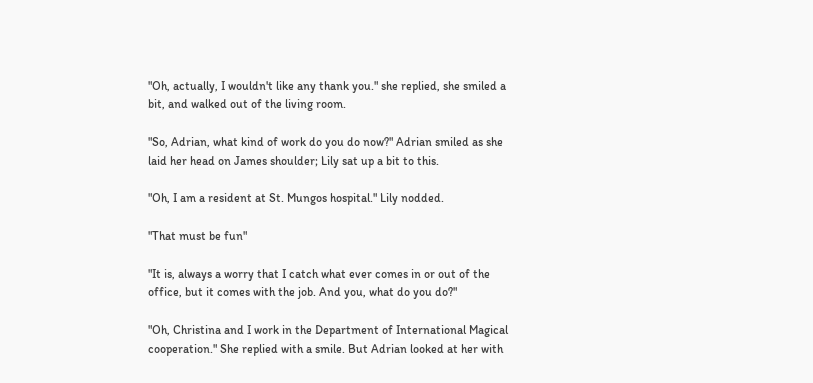"Oh, actually, I wouldn't like any thank you." she replied, she smiled a bit, and walked out of the living room.

"So, Adrian, what kind of work do you do now?" Adrian smiled as she laid her head on James shoulder; Lily sat up a bit to this.

"Oh, I am a resident at St. Mungos hospital." Lily nodded.

"That must be fun"

"It is, always a worry that I catch what ever comes in or out of the office, but it comes with the job. And you, what do you do?"

"Oh, Christina and I work in the Department of International Magical cooperation." She replied with a smile. But Adrian looked at her with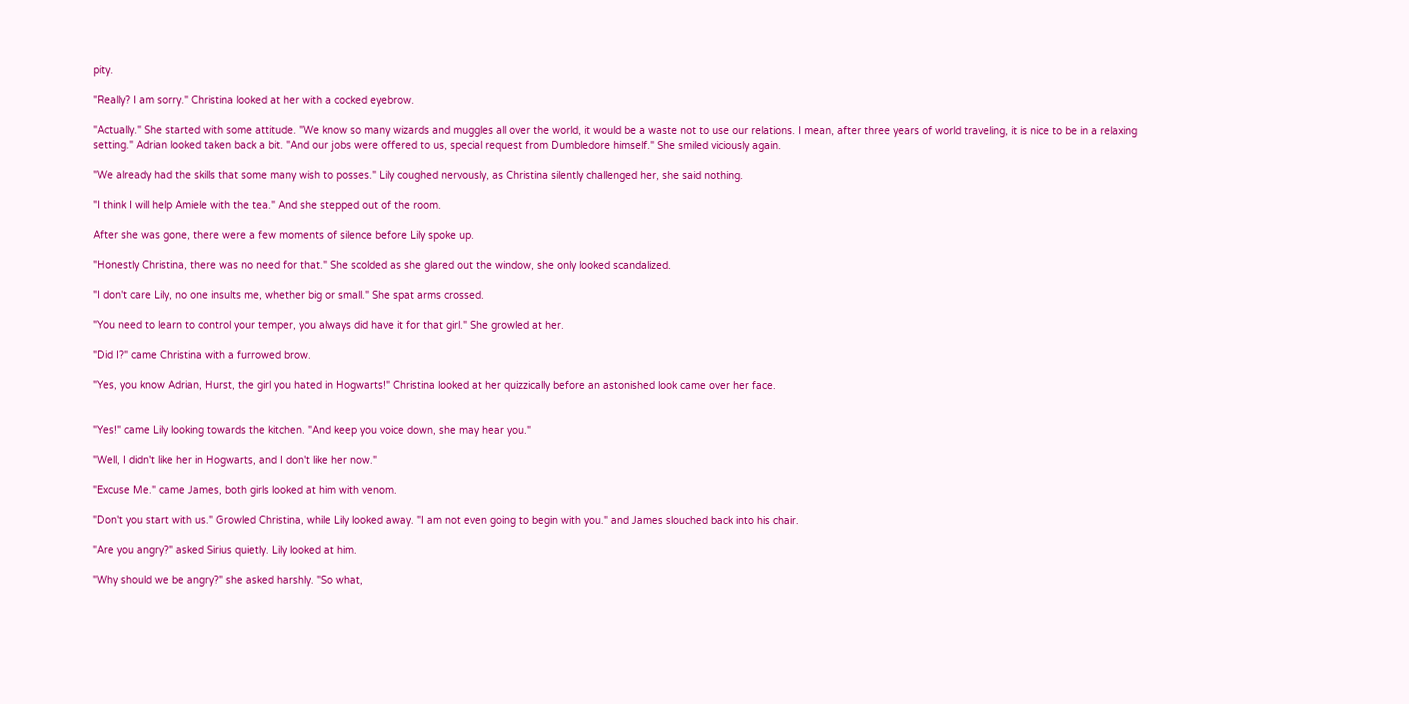pity.

"Really? I am sorry." Christina looked at her with a cocked eyebrow.

"Actually." She started with some attitude. "We know so many wizards and muggles all over the world, it would be a waste not to use our relations. I mean, after three years of world traveling, it is nice to be in a relaxing setting." Adrian looked taken back a bit. "And our jobs were offered to us, special request from Dumbledore himself." She smiled viciously again.

"We already had the skills that some many wish to posses." Lily coughed nervously, as Christina silently challenged her, she said nothing.

"I think I will help Amiele with the tea." And she stepped out of the room.

After she was gone, there were a few moments of silence before Lily spoke up.

"Honestly Christina, there was no need for that." She scolded as she glared out the window, she only looked scandalized.

"I don't care Lily, no one insults me, whether big or small." She spat arms crossed.

"You need to learn to control your temper, you always did have it for that girl." She growled at her.

"Did I?" came Christina with a furrowed brow.

"Yes, you know Adrian, Hurst, the girl you hated in Hogwarts!" Christina looked at her quizzically before an astonished look came over her face.


"Yes!" came Lily looking towards the kitchen. "And keep you voice down, she may hear you."

"Well, I didn't like her in Hogwarts, and I don't like her now."

"Excuse Me." came James, both girls looked at him with venom.

"Don't you start with us." Growled Christina, while Lily looked away. "I am not even going to begin with you." and James slouched back into his chair.

"Are you angry?" asked Sirius quietly. Lily looked at him.

"Why should we be angry?" she asked harshly. "So what,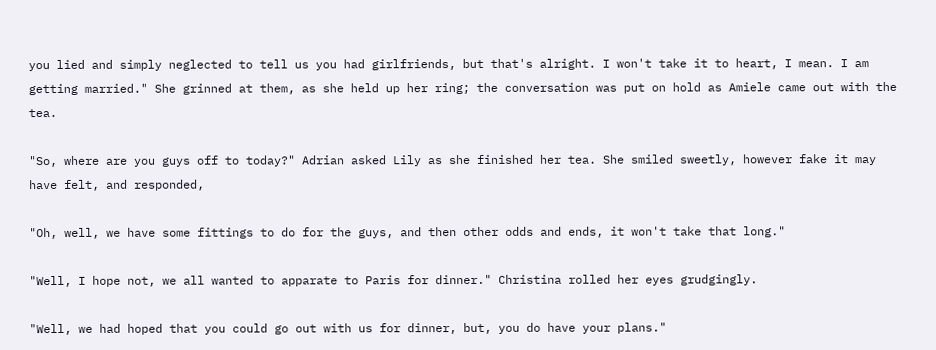you lied and simply neglected to tell us you had girlfriends, but that's alright. I won't take it to heart, I mean. I am getting married." She grinned at them, as she held up her ring; the conversation was put on hold as Amiele came out with the tea.

"So, where are you guys off to today?" Adrian asked Lily as she finished her tea. She smiled sweetly, however fake it may have felt, and responded,

"Oh, well, we have some fittings to do for the guys, and then other odds and ends, it won't take that long."

"Well, I hope not, we all wanted to apparate to Paris for dinner." Christina rolled her eyes grudgingly.

"Well, we had hoped that you could go out with us for dinner, but, you do have your plans."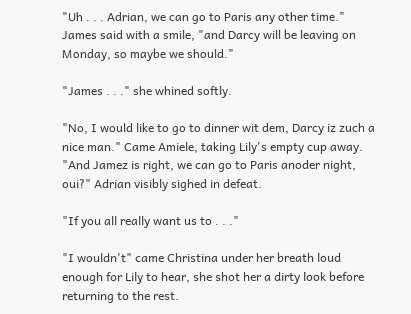"Uh . . . Adrian, we can go to Paris any other time." James said with a smile, "and Darcy will be leaving on Monday, so maybe we should."

"James . . ." she whined softly.

"No, I would like to go to dinner wit dem, Darcy iz zuch a nice man." Came Amiele, taking Lily's empty cup away. "And Jamez is right, we can go to Paris anoder night, oui?" Adrian visibly sighed in defeat.

"If you all really want us to . . ."

"I wouldn't" came Christina under her breath loud enough for Lily to hear, she shot her a dirty look before returning to the rest.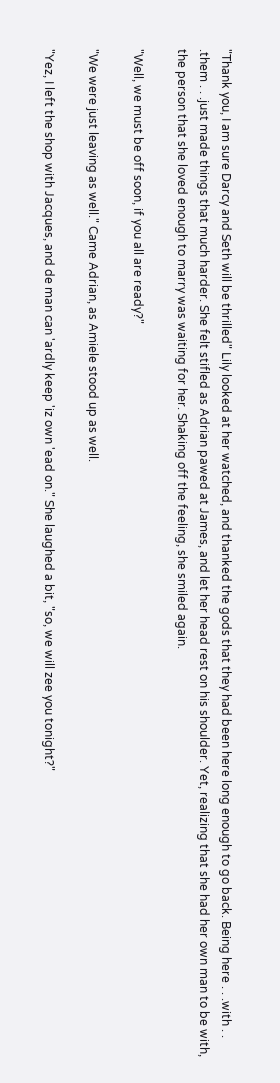"Thank you, I am sure Darcy and Seth will be thrilled" Lily looked at her watched, and thanked the gods that they had been here long enough to go back. Being here . . .with . . .them . . .just made things that much harder. She felt stifled as Adrian pawed at James, and let her head rest on his shoulder. Yet, realizing that she had her own man to be with, the person that she loved enough to marry was waiting for her. Shaking off the feeling, she smiled again.

"Well, we must be off soon, if you all are ready?"

"We were just leaving as well." Came Adrian, as Amiele stood up as well.

"Yez, I left the shop with Jacques, and de man can 'ardly keep 'iz own 'ead on." She laughed a bit, "so, we will zee you tonight?"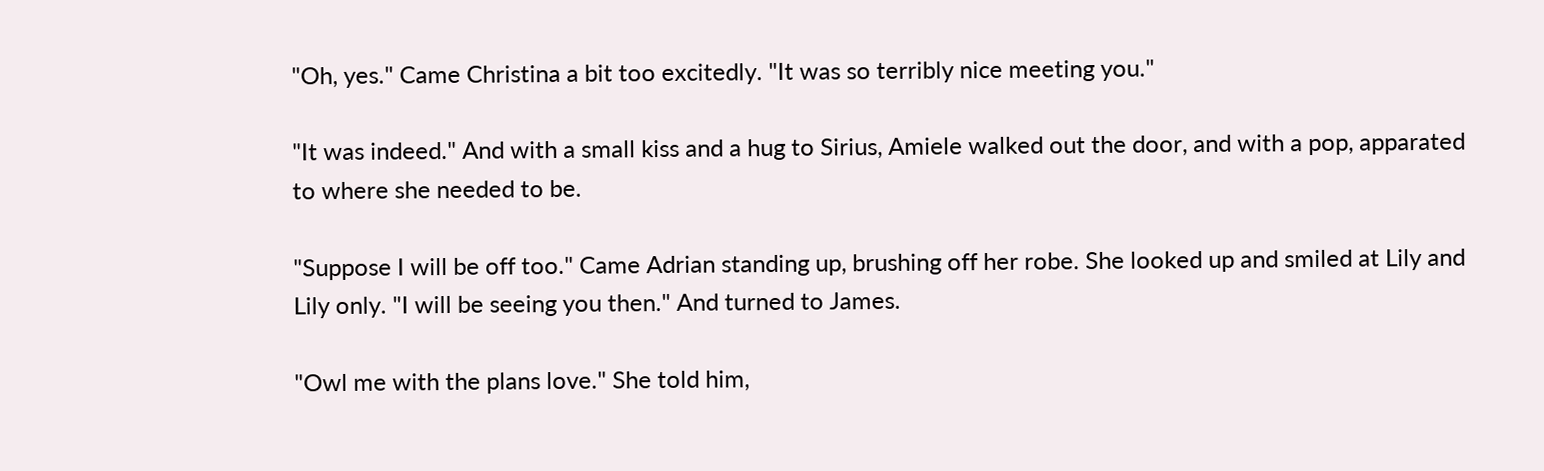"Oh, yes." Came Christina a bit too excitedly. "It was so terribly nice meeting you."

"It was indeed." And with a small kiss and a hug to Sirius, Amiele walked out the door, and with a pop, apparated to where she needed to be.

"Suppose I will be off too." Came Adrian standing up, brushing off her robe. She looked up and smiled at Lily and Lily only. "I will be seeing you then." And turned to James.

"Owl me with the plans love." She told him,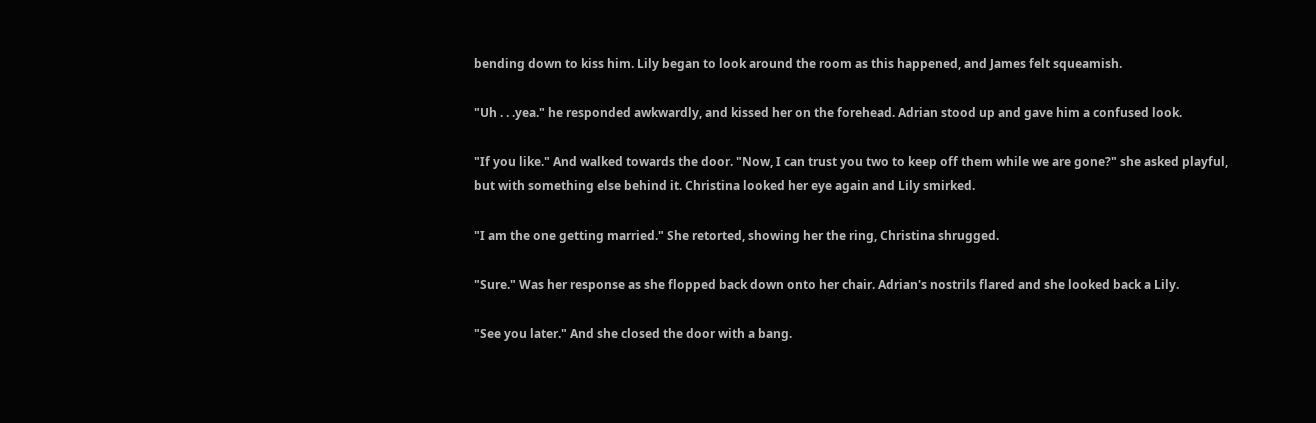bending down to kiss him. Lily began to look around the room as this happened, and James felt squeamish.

"Uh . . .yea." he responded awkwardly, and kissed her on the forehead. Adrian stood up and gave him a confused look.

"If you like." And walked towards the door. "Now, I can trust you two to keep off them while we are gone?" she asked playful, but with something else behind it. Christina looked her eye again and Lily smirked.

"I am the one getting married." She retorted, showing her the ring, Christina shrugged.

"Sure." Was her response as she flopped back down onto her chair. Adrian's nostrils flared and she looked back a Lily.

"See you later." And she closed the door with a bang.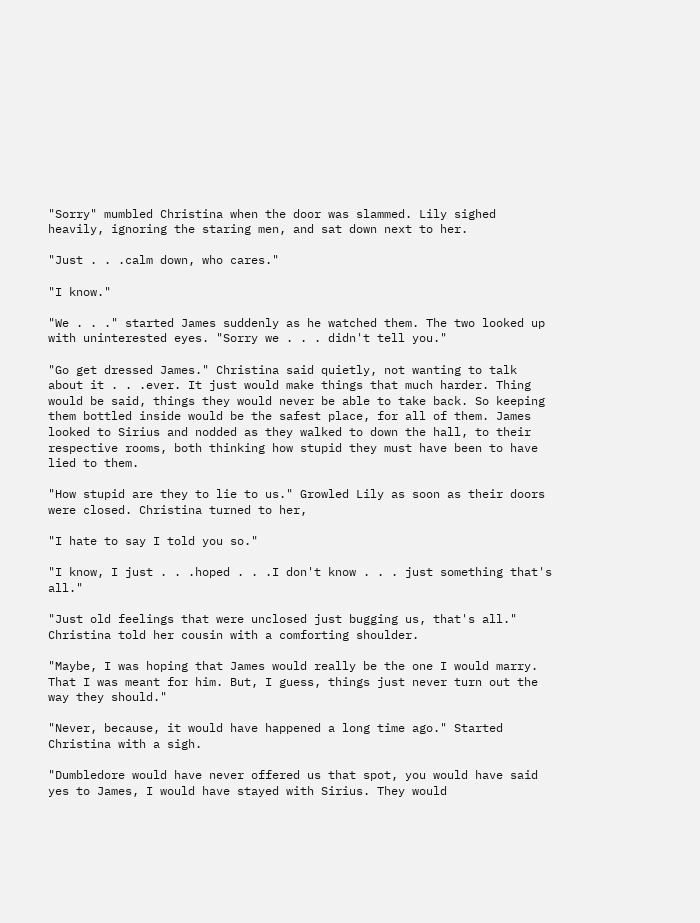"Sorry" mumbled Christina when the door was slammed. Lily sighed heavily, ignoring the staring men, and sat down next to her.

"Just . . .calm down, who cares."

"I know."

"We . . ." started James suddenly as he watched them. The two looked up with uninterested eyes. "Sorry we . . . didn't tell you."

"Go get dressed James." Christina said quietly, not wanting to talk about it . . .ever. It just would make things that much harder. Thing would be said, things they would never be able to take back. So keeping them bottled inside would be the safest place, for all of them. James looked to Sirius and nodded as they walked to down the hall, to their respective rooms, both thinking how stupid they must have been to have lied to them.

"How stupid are they to lie to us." Growled Lily as soon as their doors were closed. Christina turned to her,

"I hate to say I told you so."

"I know, I just . . .hoped . . .I don't know . . . just something that's all."

"Just old feelings that were unclosed just bugging us, that's all." Christina told her cousin with a comforting shoulder.

"Maybe, I was hoping that James would really be the one I would marry. That I was meant for him. But, I guess, things just never turn out the way they should."

"Never, because, it would have happened a long time ago." Started Christina with a sigh.

"Dumbledore would have never offered us that spot, you would have said yes to James, I would have stayed with Sirius. They would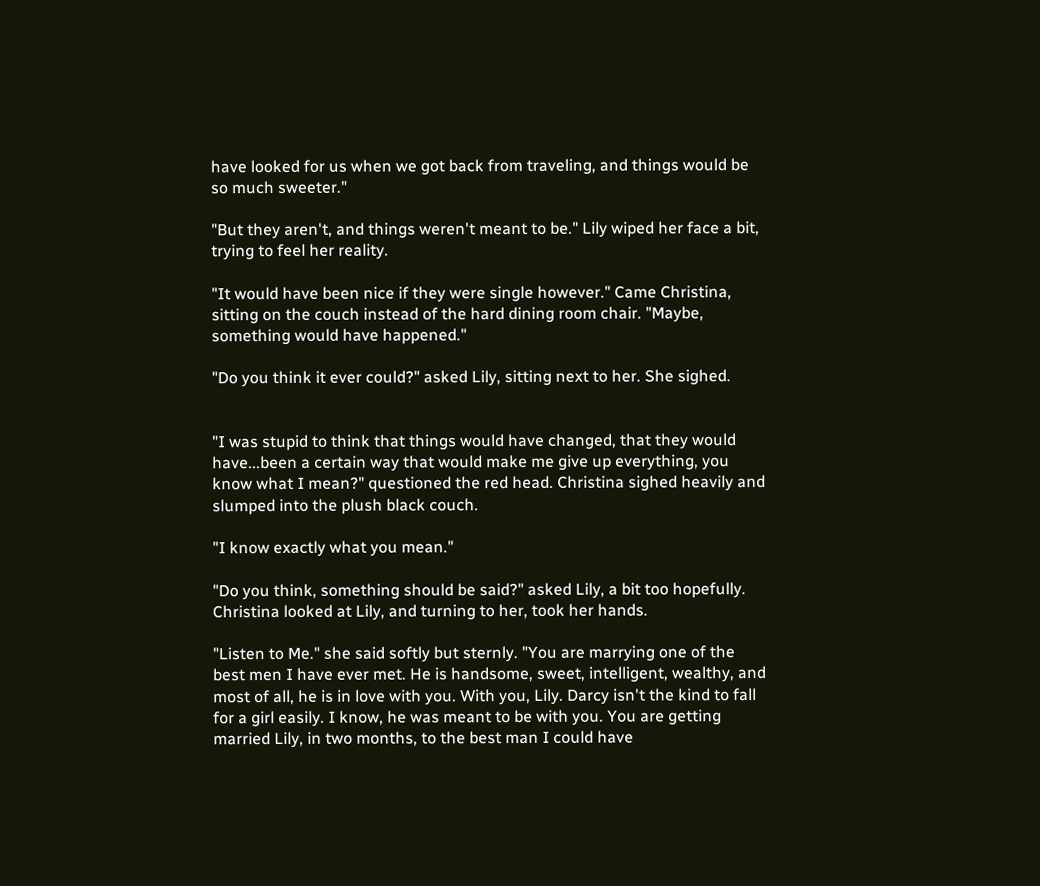have looked for us when we got back from traveling, and things would be so much sweeter."

"But they aren't, and things weren't meant to be." Lily wiped her face a bit, trying to feel her reality.

"It would have been nice if they were single however." Came Christina, sitting on the couch instead of the hard dining room chair. "Maybe, something would have happened."

"Do you think it ever could?" asked Lily, sitting next to her. She sighed.


"I was stupid to think that things would have changed, that they would have...been a certain way that would make me give up everything, you know what I mean?" questioned the red head. Christina sighed heavily and slumped into the plush black couch.

"I know exactly what you mean."

"Do you think, something should be said?" asked Lily, a bit too hopefully. Christina looked at Lily, and turning to her, took her hands.

"Listen to Me." she said softly but sternly. "You are marrying one of the best men I have ever met. He is handsome, sweet, intelligent, wealthy, and most of all, he is in love with you. With you, Lily. Darcy isn't the kind to fall for a girl easily. I know, he was meant to be with you. You are getting married Lily, in two months, to the best man I could have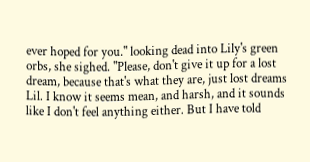ever hoped for you." looking dead into Lily's green orbs, she sighed. "Please, don't give it up for a lost dream, because that's what they are, just lost dreams Lil. I know it seems mean, and harsh, and it sounds like I don't feel anything either. But I have told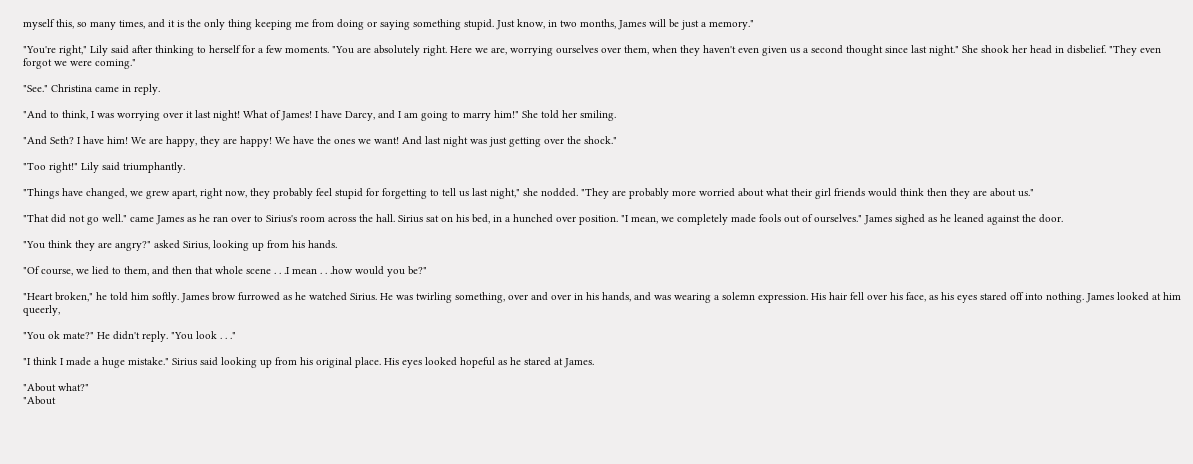myself this, so many times, and it is the only thing keeping me from doing or saying something stupid. Just know, in two months, James will be just a memory."

"You're right," Lily said after thinking to herself for a few moments. "You are absolutely right. Here we are, worrying ourselves over them, when they haven't even given us a second thought since last night." She shook her head in disbelief. "They even forgot we were coming."

"See." Christina came in reply.

"And to think, I was worrying over it last night! What of James! I have Darcy, and I am going to marry him!" She told her smiling.

"And Seth? I have him! We are happy, they are happy! We have the ones we want! And last night was just getting over the shock."

"Too right!" Lily said triumphantly.

"Things have changed, we grew apart, right now, they probably feel stupid for forgetting to tell us last night," she nodded. "They are probably more worried about what their girl friends would think then they are about us."

"That did not go well." came James as he ran over to Sirius's room across the hall. Sirius sat on his bed, in a hunched over position. "I mean, we completely made fools out of ourselves." James sighed as he leaned against the door.

"You think they are angry?" asked Sirius, looking up from his hands.

"Of course, we lied to them, and then that whole scene . . .I mean . . .how would you be?"

"Heart broken," he told him softly. James brow furrowed as he watched Sirius. He was twirling something, over and over in his hands, and was wearing a solemn expression. His hair fell over his face, as his eyes stared off into nothing. James looked at him queerly,

"You ok mate?" He didn't reply. "You look . . ."

"I think I made a huge mistake." Sirius said looking up from his original place. His eyes looked hopeful as he stared at James.

"About what?"
"About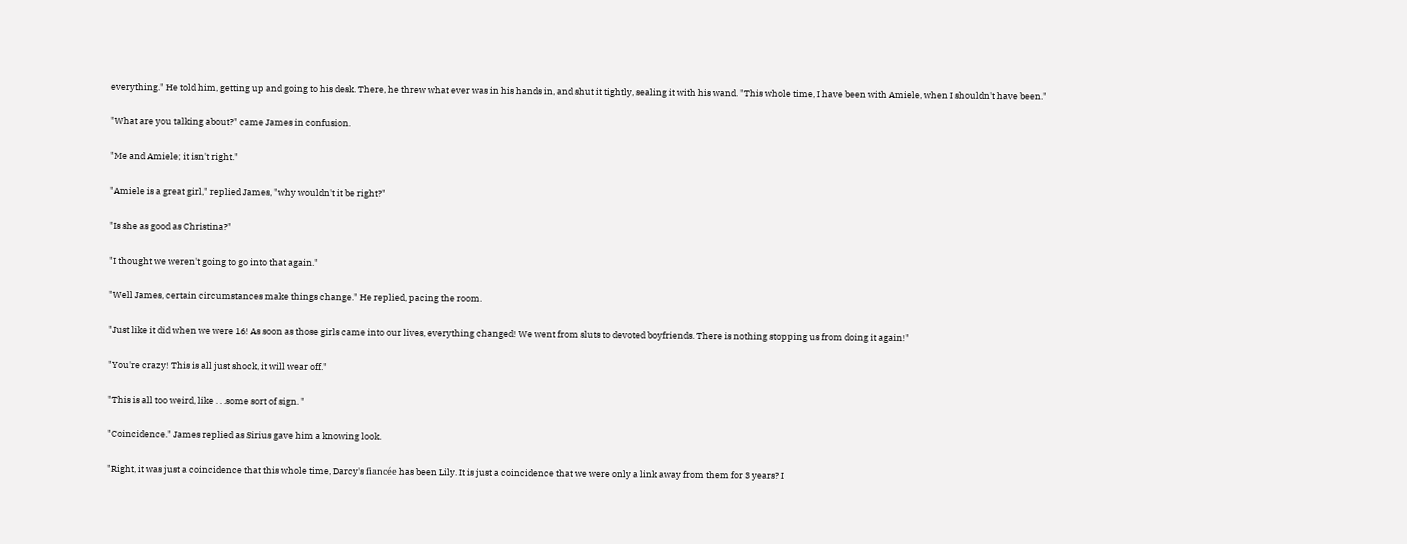everything." He told him, getting up and going to his desk. There, he threw what ever was in his hands in, and shut it tightly, sealing it with his wand. "This whole time, I have been with Amiele, when I shouldn't have been."

"What are you talking about?" came James in confusion.

"Me and Amiele; it isn't right."

"Amiele is a great girl," replied James, "why wouldn't it be right?"

"Is she as good as Christina?"

"I thought we weren't going to go into that again."

"Well James, certain circumstances make things change." He replied, pacing the room.

"Just like it did when we were 16! As soon as those girls came into our lives, everything changed! We went from sluts to devoted boyfriends. There is nothing stopping us from doing it again!"

"You're crazy! This is all just shock, it will wear off."

"This is all too weird, like . . .some sort of sign. "

"Coincidence." James replied as Sirius gave him a knowing look.

"Right, it was just a coincidence that this whole time, Darcy's fiancée has been Lily. It is just a coincidence that we were only a link away from them for 3 years? I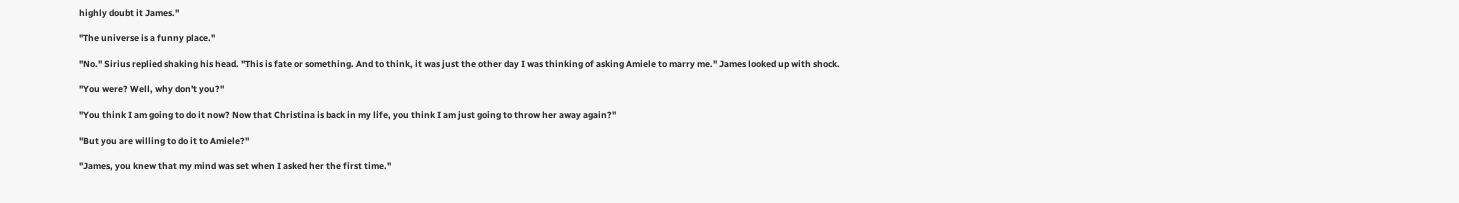highly doubt it James."

"The universe is a funny place."

"No." Sirius replied shaking his head. "This is fate or something. And to think, it was just the other day I was thinking of asking Amiele to marry me." James looked up with shock.

"You were? Well, why don't you?"

"You think I am going to do it now? Now that Christina is back in my life, you think I am just going to throw her away again?"

"But you are willing to do it to Amiele?"

"James, you knew that my mind was set when I asked her the first time."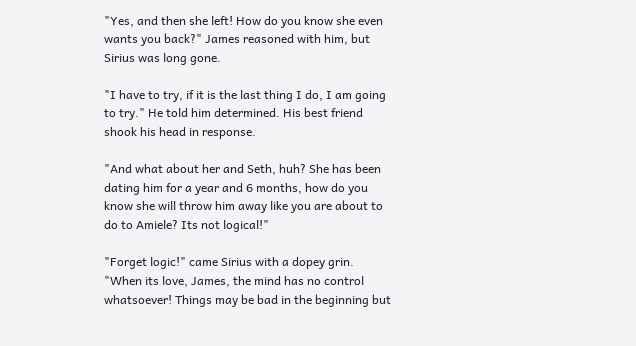"Yes, and then she left! How do you know she even wants you back?" James reasoned with him, but Sirius was long gone.

"I have to try, if it is the last thing I do, I am going to try." He told him determined. His best friend shook his head in response.

"And what about her and Seth, huh? She has been dating him for a year and 6 months, how do you know she will throw him away like you are about to do to Amiele? Its not logical!"

"Forget logic!" came Sirius with a dopey grin. "When its love, James, the mind has no control whatsoever! Things may be bad in the beginning but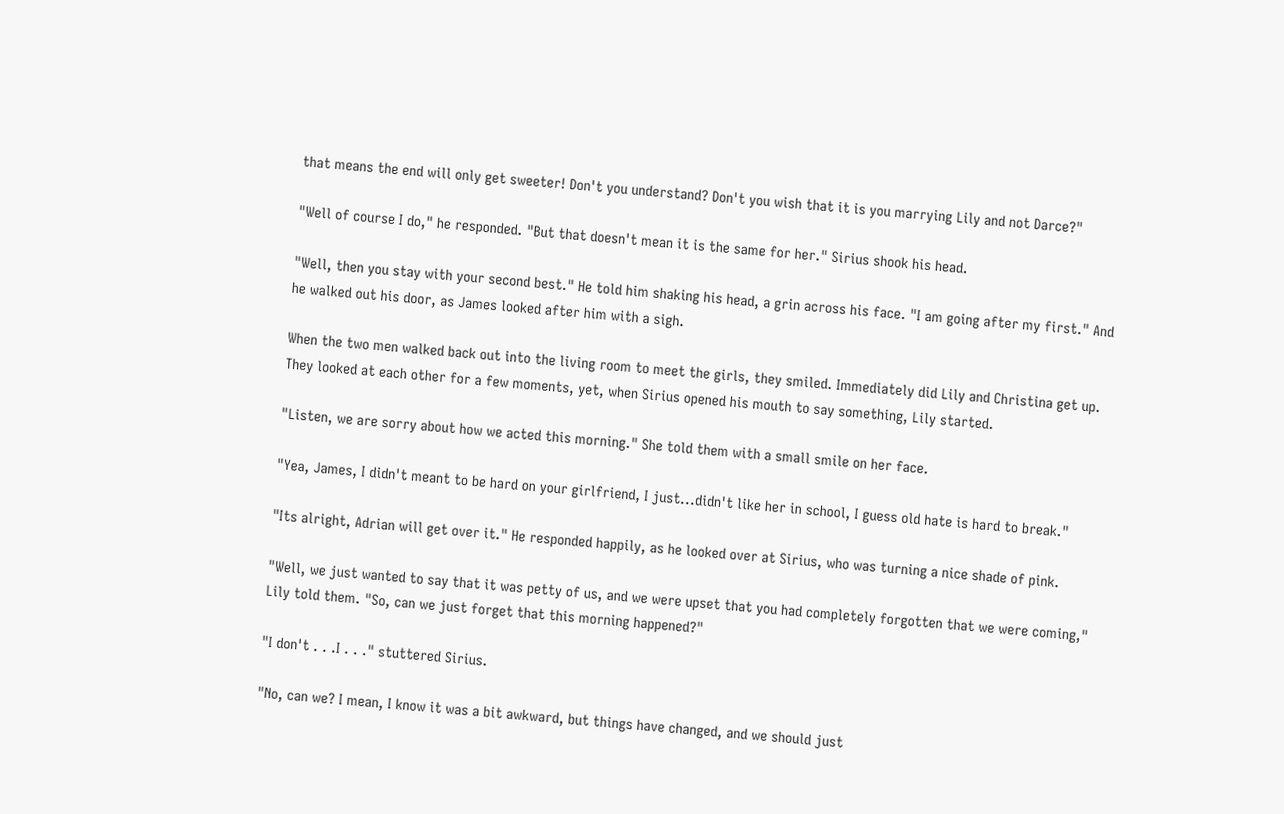that means the end will only get sweeter! Don't you understand? Don't you wish that it is you marrying Lily and not Darce?"

"Well of course I do," he responded. "But that doesn't mean it is the same for her." Sirius shook his head.

"Well, then you stay with your second best." He told him shaking his head, a grin across his face. "I am going after my first." And he walked out his door, as James looked after him with a sigh.

When the two men walked back out into the living room to meet the girls, they smiled. Immediately did Lily and Christina get up. They looked at each other for a few moments, yet, when Sirius opened his mouth to say something, Lily started.

"Listen, we are sorry about how we acted this morning." She told them with a small smile on her face.

"Yea, James, I didn't meant to be hard on your girlfriend, I just...didn't like her in school, I guess old hate is hard to break."

"Its alright, Adrian will get over it." He responded happily, as he looked over at Sirius, who was turning a nice shade of pink.

"Well, we just wanted to say that it was petty of us, and we were upset that you had completely forgotten that we were coming," Lily told them. "So, can we just forget that this morning happened?"

"I don't . . .I . . ." stuttered Sirius.

"No, can we? I mean, I know it was a bit awkward, but things have changed, and we should just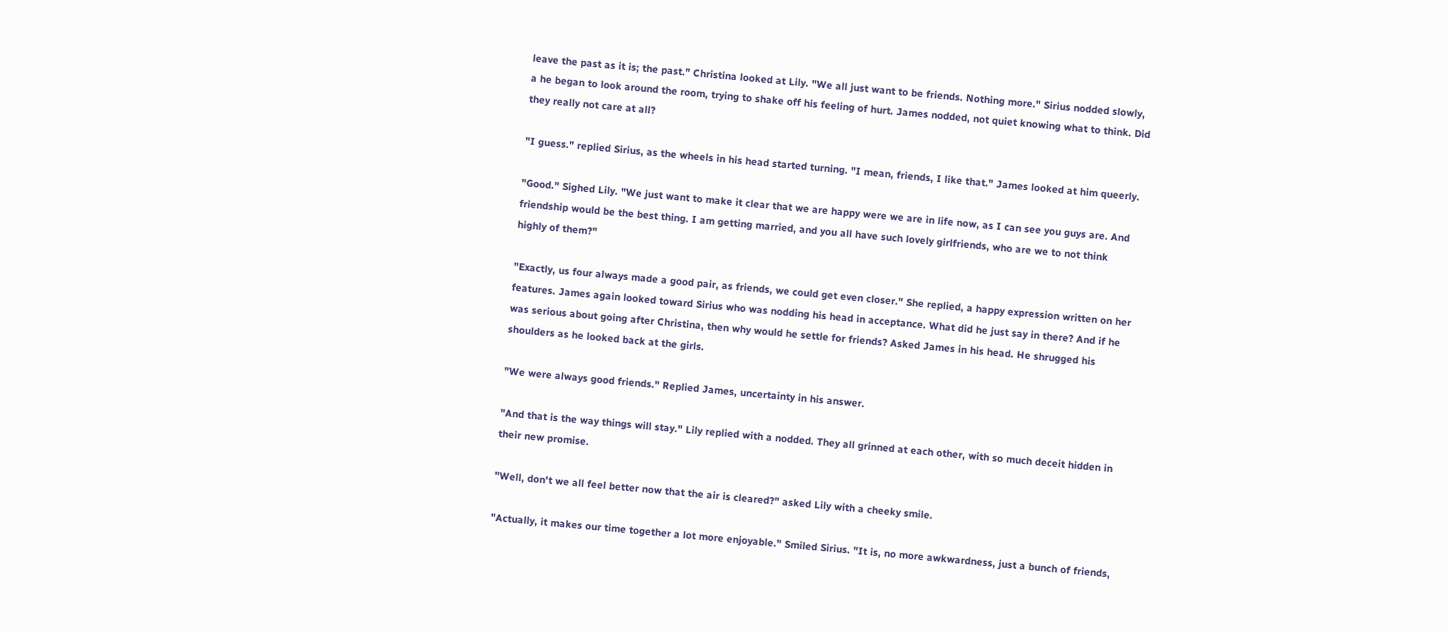leave the past as it is; the past." Christina looked at Lily. "We all just want to be friends. Nothing more." Sirius nodded slowly, a he began to look around the room, trying to shake off his feeling of hurt. James nodded, not quiet knowing what to think. Did they really not care at all?

"I guess." replied Sirius, as the wheels in his head started turning. "I mean, friends, I like that." James looked at him queerly.

"Good." Sighed Lily. "We just want to make it clear that we are happy were we are in life now, as I can see you guys are. And friendship would be the best thing. I am getting married, and you all have such lovely girlfriends, who are we to not think highly of them?"

"Exactly, us four always made a good pair, as friends, we could get even closer." She replied, a happy expression written on her features. James again looked toward Sirius who was nodding his head in acceptance. What did he just say in there? And if he was serious about going after Christina, then why would he settle for friends? Asked James in his head. He shrugged his shoulders as he looked back at the girls.

"We were always good friends." Replied James, uncertainty in his answer.

"And that is the way things will stay." Lily replied with a nodded. They all grinned at each other, with so much deceit hidden in their new promise.

"Well, don't we all feel better now that the air is cleared?" asked Lily with a cheeky smile.

"Actually, it makes our time together a lot more enjoyable." Smiled Sirius. "It is, no more awkwardness, just a bunch of friends,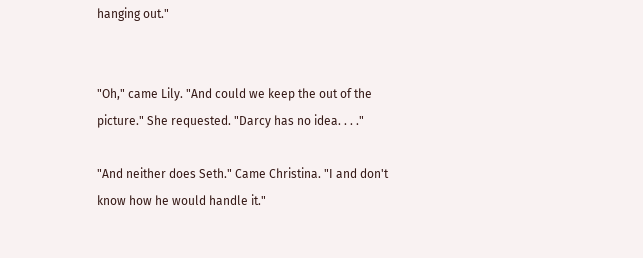hanging out."


"Oh," came Lily. "And could we keep the out of the picture." She requested. "Darcy has no idea. . . ."

"And neither does Seth." Came Christina. "I and don't know how he would handle it."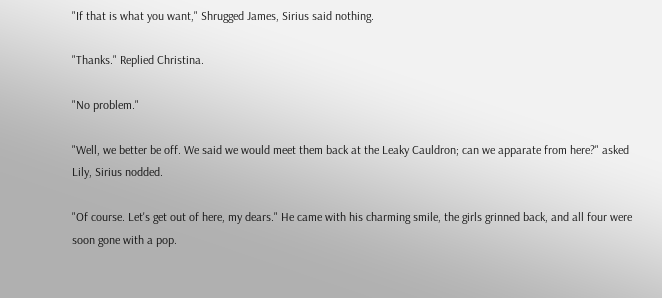"If that is what you want," Shrugged James, Sirius said nothing.

"Thanks." Replied Christina.

"No problem."

"Well, we better be off. We said we would meet them back at the Leaky Cauldron; can we apparate from here?" asked Lily, Sirius nodded.

"Of course. Let's get out of here, my dears." He came with his charming smile, the girls grinned back, and all four were soon gone with a pop.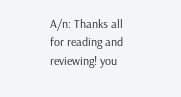A/n: Thanks all for reading and reviewing! you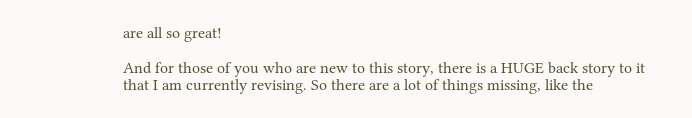are all so great!

And for those of you who are new to this story, there is a HUGE back story to it that I am currently revising. So there are a lot of things missing, like the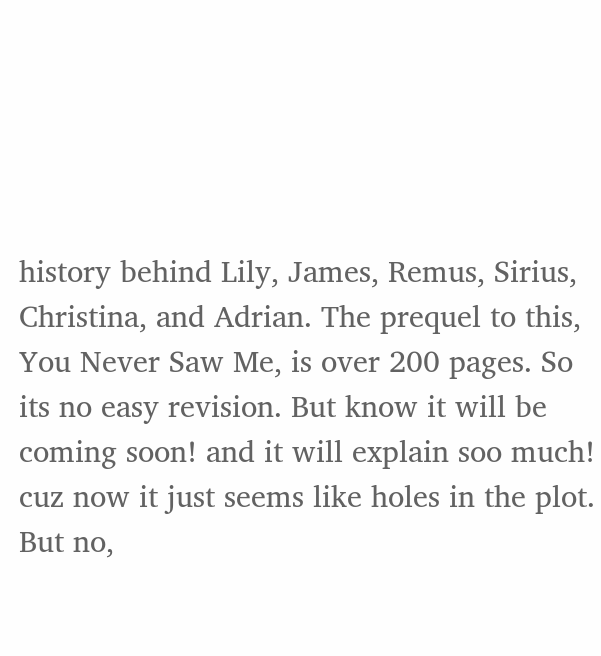history behind Lily, James, Remus, Sirius, Christina, and Adrian. The prequel to this, You Never Saw Me, is over 200 pages. So its no easy revision. But know it will be coming soon! and it will explain soo much! cuz now it just seems like holes in the plot. But no,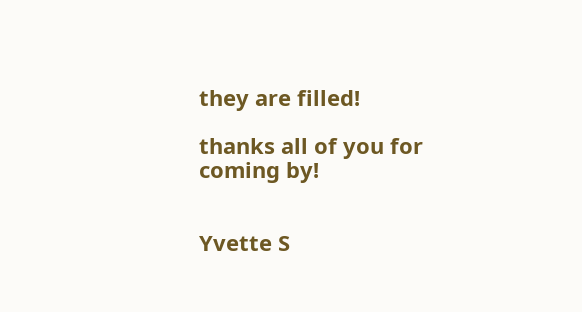they are filled!

thanks all of you for coming by!


Yvette S